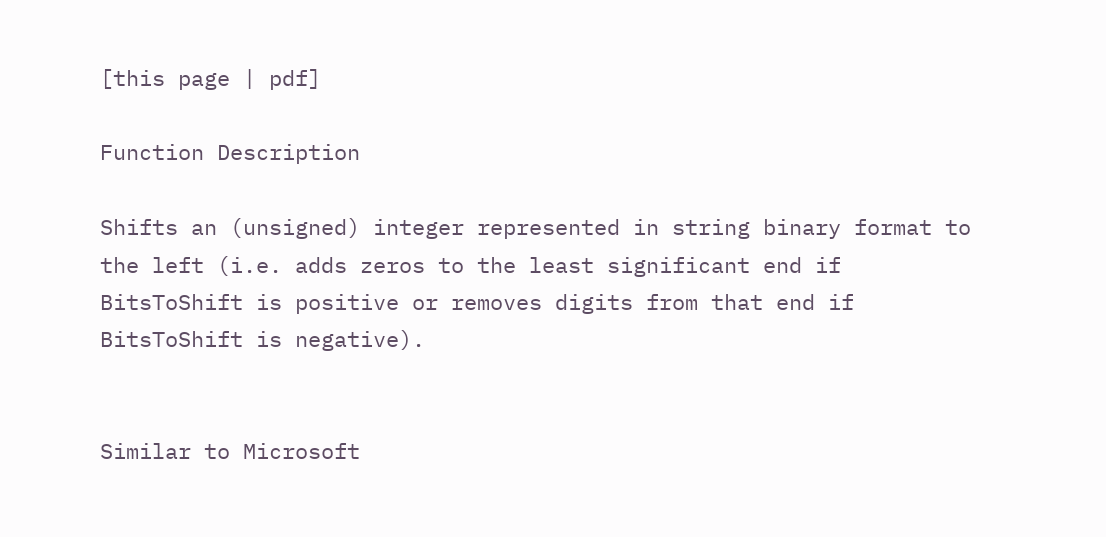[this page | pdf]

Function Description

Shifts an (unsigned) integer represented in string binary format to the left (i.e. adds zeros to the least significant end if BitsToShift is positive or removes digits from that end if BitsToShift is negative).


Similar to Microsoft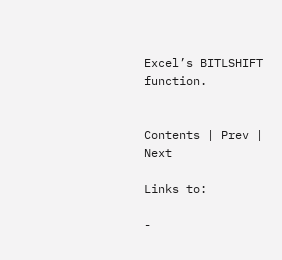Excel’s BITLSHIFT function.


Contents | Prev | Next

Links to:

-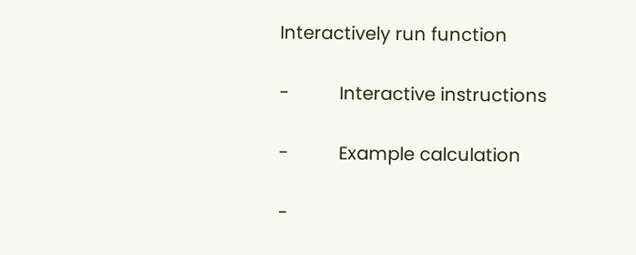Interactively run function

-          Interactive instructions

-          Example calculation

-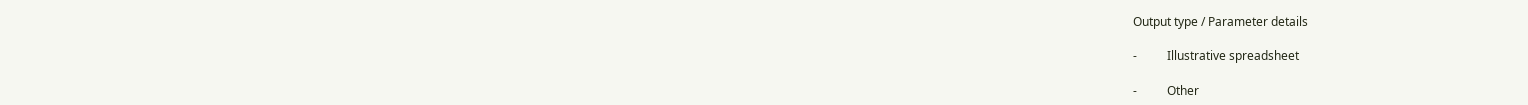Output type / Parameter details

-          Illustrative spreadsheet

-          Other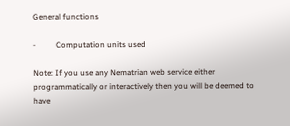General functions

-          Computation units used

Note: If you use any Nematrian web service either programmatically or interactively then you will be deemed to have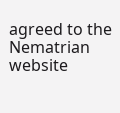agreed to the Nematrian website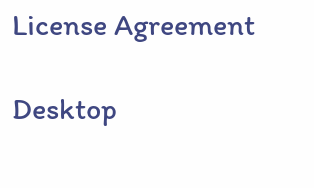License Agreement

Desktop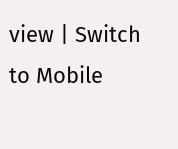view | Switch to Mobile